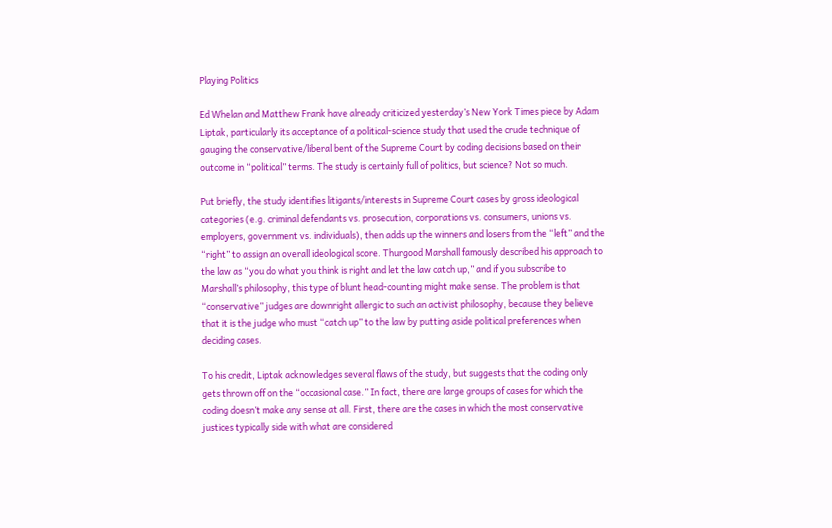Playing Politics

Ed Whelan and Matthew Frank have already criticized yesterday’s New York Times piece by Adam Liptak, particularly its acceptance of a political-science study that used the crude technique of gauging the conservative/liberal bent of the Supreme Court by coding decisions based on their outcome in “political” terms. The study is certainly full of politics, but science? Not so much.

Put briefly, the study identifies litigants/interests in Supreme Court cases by gross ideological categories (e.g. criminal defendants vs. prosecution, corporations vs. consumers, unions vs. employers, government vs. individuals), then adds up the winners and losers from the “left” and the “right” to assign an overall ideological score. Thurgood Marshall famously described his approach to the law as “you do what you think is right and let the law catch up,” and if you subscribe to Marshall’s philosophy, this type of blunt head-counting might make sense. The problem is that “conservative” judges are downright allergic to such an activist philosophy, because they believe that it is the judge who must “catch up” to the law by putting aside political preferences when deciding cases.

To his credit, Liptak acknowledges several flaws of the study, but suggests that the coding only gets thrown off on the “occasional case.” In fact, there are large groups of cases for which the coding doesn’t make any sense at all. First, there are the cases in which the most conservative justices typically side with what are considered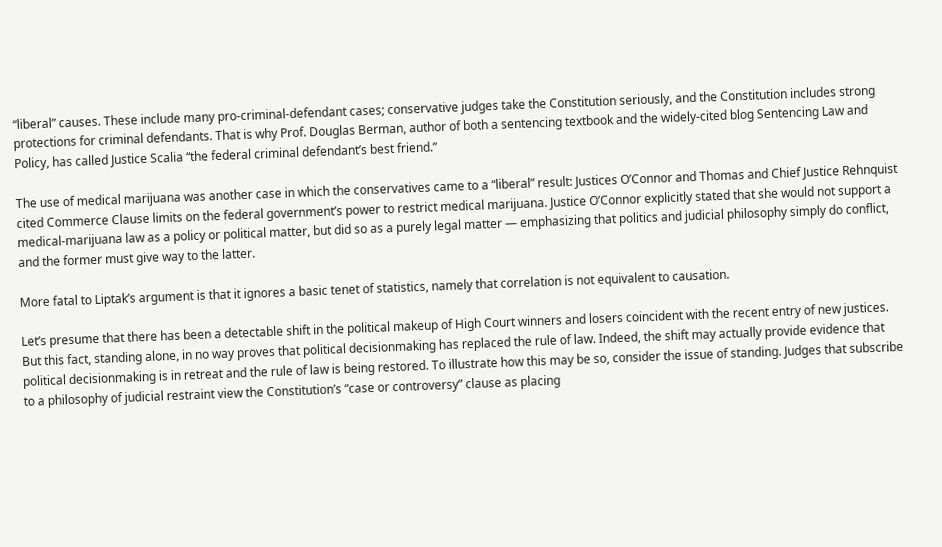“liberal” causes. These include many pro-criminal-defendant cases; conservative judges take the Constitution seriously, and the Constitution includes strong protections for criminal defendants. That is why Prof. Douglas Berman, author of both a sentencing textbook and the widely-cited blog Sentencing Law and Policy, has called Justice Scalia “the federal criminal defendant’s best friend.”

The use of medical marijuana was another case in which the conservatives came to a “liberal” result: Justices O’Connor and Thomas and Chief Justice Rehnquist cited Commerce Clause limits on the federal government’s power to restrict medical marijuana. Justice O’Connor explicitly stated that she would not support a medical-marijuana law as a policy or political matter, but did so as a purely legal matter — emphasizing that politics and judicial philosophy simply do conflict, and the former must give way to the latter.

More fatal to Liptak’s argument is that it ignores a basic tenet of statistics, namely that correlation is not equivalent to causation.

Let’s presume that there has been a detectable shift in the political makeup of High Court winners and losers coincident with the recent entry of new justices. But this fact, standing alone, in no way proves that political decisionmaking has replaced the rule of law. Indeed, the shift may actually provide evidence that political decisionmaking is in retreat and the rule of law is being restored. To illustrate how this may be so, consider the issue of standing. Judges that subscribe to a philosophy of judicial restraint view the Constitution’s “case or controversy” clause as placing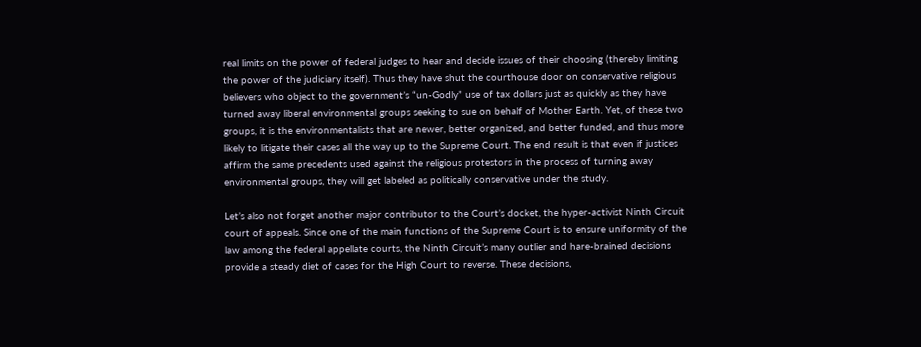real limits on the power of federal judges to hear and decide issues of their choosing (thereby limiting the power of the judiciary itself). Thus they have shut the courthouse door on conservative religious believers who object to the government’s “un-Godly” use of tax dollars just as quickly as they have turned away liberal environmental groups seeking to sue on behalf of Mother Earth. Yet, of these two groups, it is the environmentalists that are newer, better organized, and better funded, and thus more likely to litigate their cases all the way up to the Supreme Court. The end result is that even if justices affirm the same precedents used against the religious protestors in the process of turning away environmental groups, they will get labeled as politically conservative under the study.

Let’s also not forget another major contributor to the Court’s docket, the hyper-activist Ninth Circuit court of appeals. Since one of the main functions of the Supreme Court is to ensure uniformity of the law among the federal appellate courts, the Ninth Circuit’s many outlier and hare-brained decisions provide a steady diet of cases for the High Court to reverse. These decisions,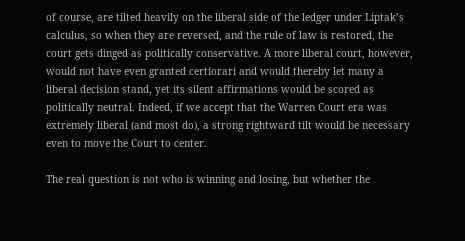of course, are tilted heavily on the liberal side of the ledger under Liptak’s calculus, so when they are reversed, and the rule of law is restored, the court gets dinged as politically conservative. A more liberal court, however, would not have even granted certiorari and would thereby let many a liberal decision stand, yet its silent affirmations would be scored as politically neutral. Indeed, if we accept that the Warren Court era was extremely liberal (and most do), a strong rightward tilt would be necessary even to move the Court to center.

The real question is not who is winning and losing, but whether the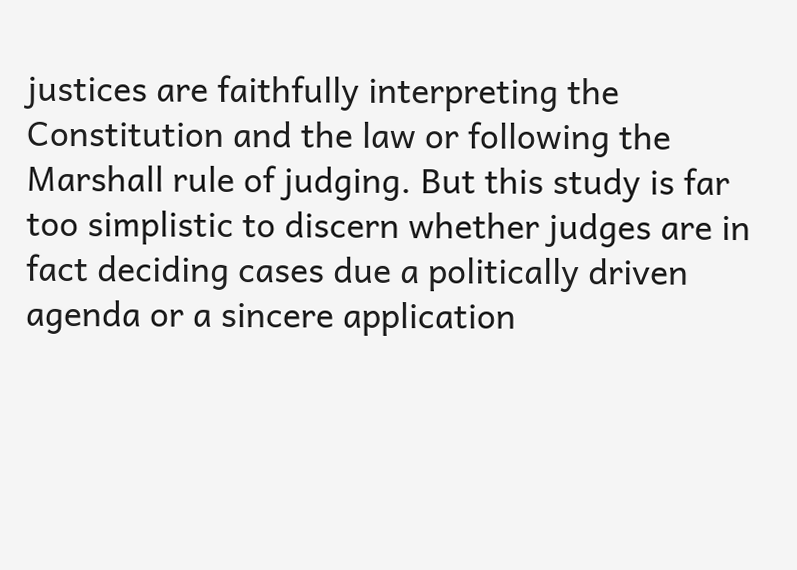justices are faithfully interpreting the Constitution and the law or following the Marshall rule of judging. But this study is far too simplistic to discern whether judges are in fact deciding cases due a politically driven agenda or a sincere application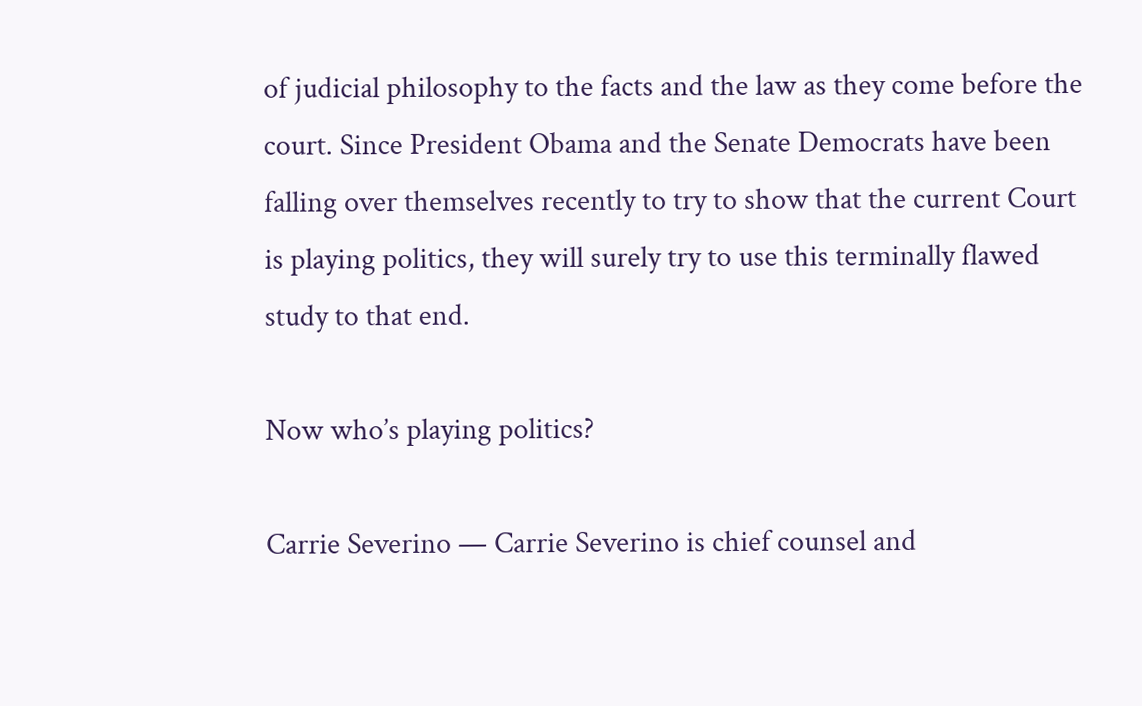of judicial philosophy to the facts and the law as they come before the court. Since President Obama and the Senate Democrats have been falling over themselves recently to try to show that the current Court is playing politics, they will surely try to use this terminally flawed study to that end.

Now who’s playing politics?

Carrie Severino — Carrie Severino is chief counsel and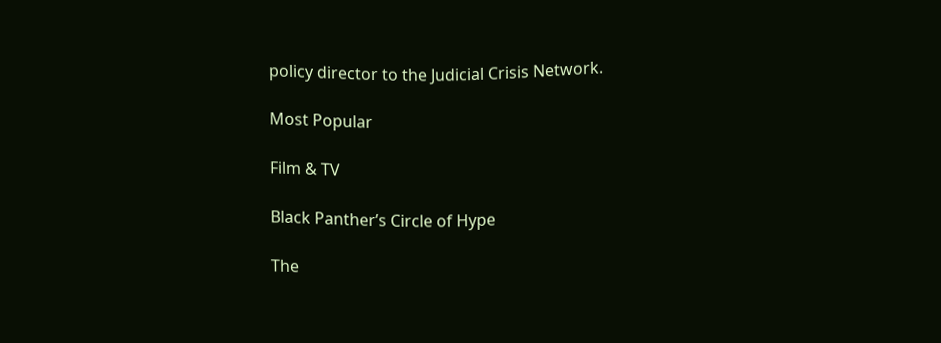policy director to the Judicial Crisis Network.

Most Popular

Film & TV

Black Panther’s Circle of Hype

The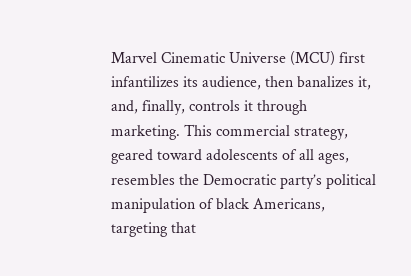Marvel Cinematic Universe (MCU) first infantilizes its audience, then banalizes it, and, finally, controls it through marketing. This commercial strategy, geared toward adolescents of all ages, resembles the Democratic party’s political manipulation of black Americans, targeting that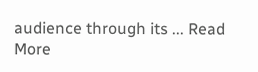audience through its ... Read More